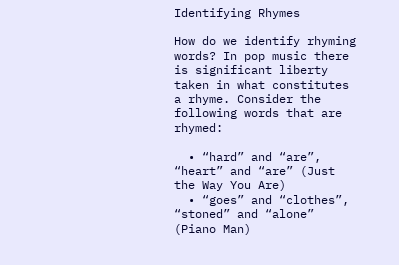Identifying Rhymes

How do we identify rhyming words? In pop music there is significant liberty taken in what constitutes a rhyme. Consider the following words that are rhymed:

  • “hard” and “are”, “heart” and “are” (Just the Way You Are)
  • “goes” and “clothes”, “stoned” and “alone” (Piano Man)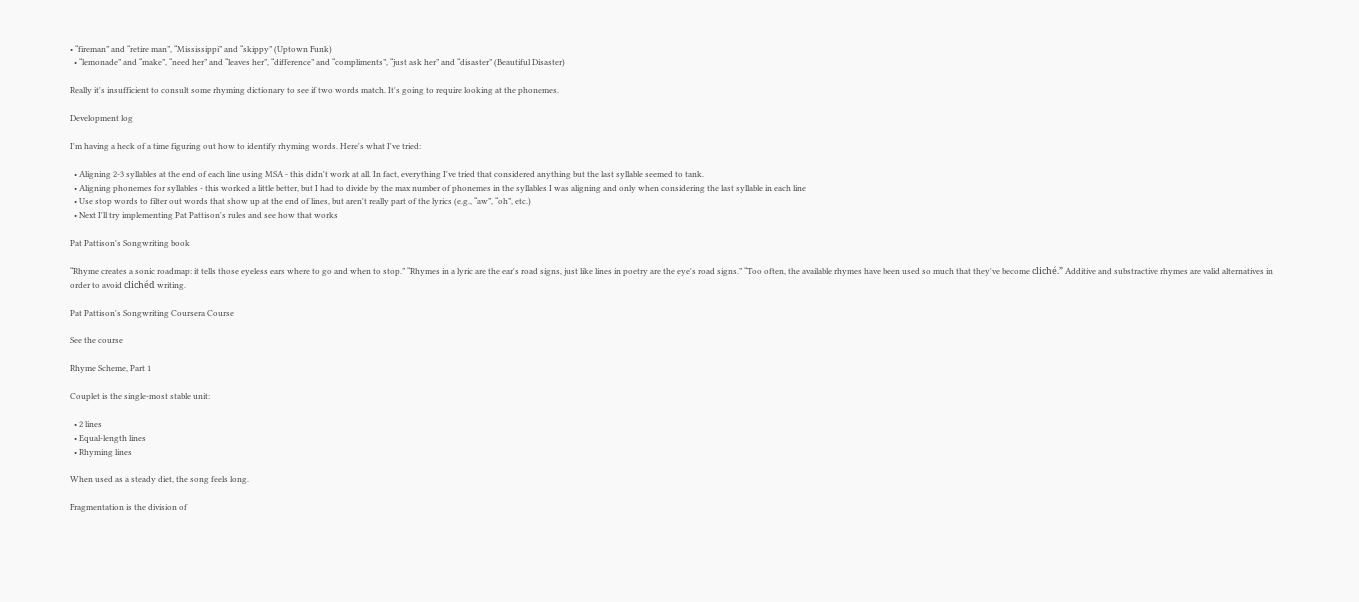• “fireman” and “retire man”, “Mississippi” and “skippy” (Uptown Funk)
  • “lemonade” and “make”, “need her” and “leaves her”, “difference” and “compliments”, “just ask her” and “disaster” (Beautiful Disaster)

Really it's insufficient to consult some rhyming dictionary to see if two words match. It's going to require looking at the phonemes.

Development log

I'm having a heck of a time figuring out how to identify rhyming words. Here's what I've tried:

  • Aligning 2-3 syllables at the end of each line using MSA - this didn't work at all. In fact, everything I've tried that considered anything but the last syllable seemed to tank.
  • Aligning phonemes for syllables - this worked a little better, but I had to divide by the max number of phonemes in the syllables I was aligning and only when considering the last syllable in each line
  • Use stop words to filter out words that show up at the end of lines, but aren't really part of the lyrics (e.g., “aw”, “oh”, etc.)
  • Next I'll try implementing Pat Pattison's rules and see how that works

Pat Pattison's Songwriting book

“Rhyme creates a sonic roadmap: it tells those eyeless ears where to go and when to stop.” “Rhymes in a lyric are the ear's road signs, just like lines in poetry are the eye's road signs.” “Too often, the available rhymes have been used so much that they've become cliché.” Additive and substractive rhymes are valid alternatives in order to avoid clichéd writing.

Pat Pattison's Songwriting Coursera Course

See the course

Rhyme Scheme, Part 1

Couplet is the single-most stable unit:

  • 2 lines
  • Equal-length lines
  • Rhyming lines

When used as a steady diet, the song feels long.

Fragmentation is the division of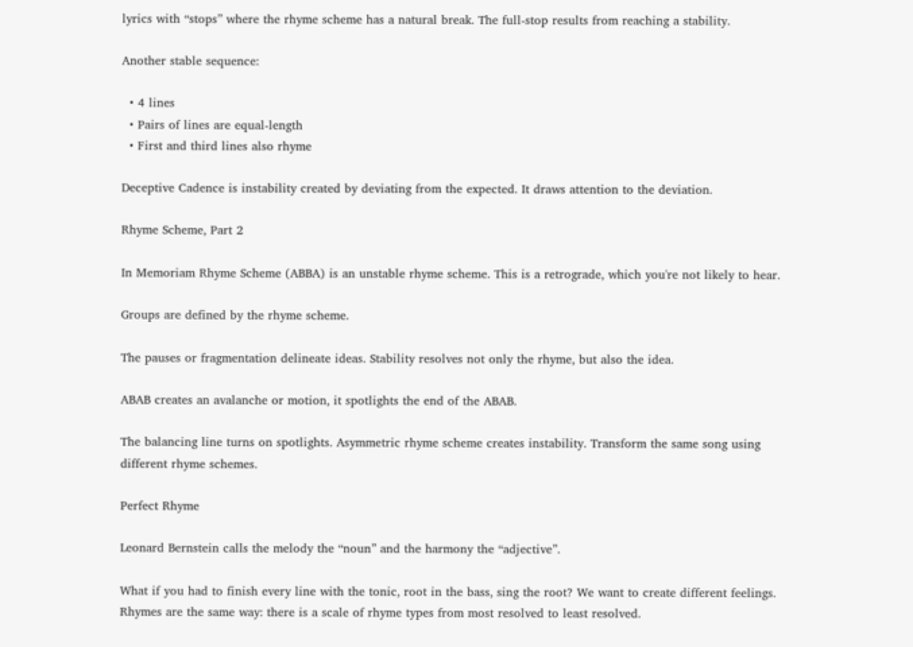lyrics with “stops” where the rhyme scheme has a natural break. The full-stop results from reaching a stability.

Another stable sequence:

  • 4 lines
  • Pairs of lines are equal-length
  • First and third lines also rhyme

Deceptive Cadence is instability created by deviating from the expected. It draws attention to the deviation.

Rhyme Scheme, Part 2

In Memoriam Rhyme Scheme (ABBA) is an unstable rhyme scheme. This is a retrograde, which you're not likely to hear.

Groups are defined by the rhyme scheme.

The pauses or fragmentation delineate ideas. Stability resolves not only the rhyme, but also the idea.

ABAB creates an avalanche or motion, it spotlights the end of the ABAB.

The balancing line turns on spotlights. Asymmetric rhyme scheme creates instability. Transform the same song using different rhyme schemes.

Perfect Rhyme

Leonard Bernstein calls the melody the “noun” and the harmony the “adjective”.

What if you had to finish every line with the tonic, root in the bass, sing the root? We want to create different feelings. Rhymes are the same way: there is a scale of rhyme types from most resolved to least resolved.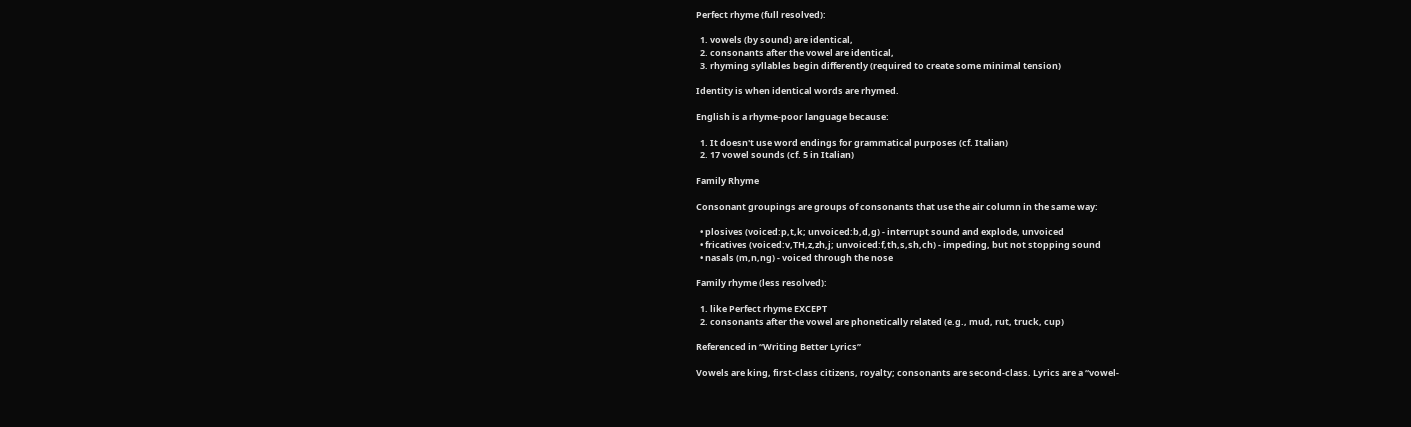Perfect rhyme (full resolved):

  1. vowels (by sound) are identical,
  2. consonants after the vowel are identical,
  3. rhyming syllables begin differently (required to create some minimal tension)

Identity is when identical words are rhymed.

English is a rhyme-poor language because:

  1. It doesn't use word endings for grammatical purposes (cf. Italian)
  2. 17 vowel sounds (cf. 5 in Italian)

Family Rhyme

Consonant groupings are groups of consonants that use the air column in the same way:

  • plosives (voiced:p,t,k; unvoiced:b,d,g) - interrupt sound and explode, unvoiced
  • fricatives (voiced:v,TH,z,zh,j; unvoiced:f,th,s,sh,ch) - impeding, but not stopping sound
  • nasals (m,n,ng) - voiced through the nose

Family rhyme (less resolved):

  1. like Perfect rhyme EXCEPT
  2. consonants after the vowel are phonetically related (e.g., mud, rut, truck, cup)

Referenced in “Writing Better Lyrics”

Vowels are king, first-class citizens, royalty; consonants are second-class. Lyrics are a “vowel-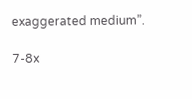exaggerated medium”.

7-8x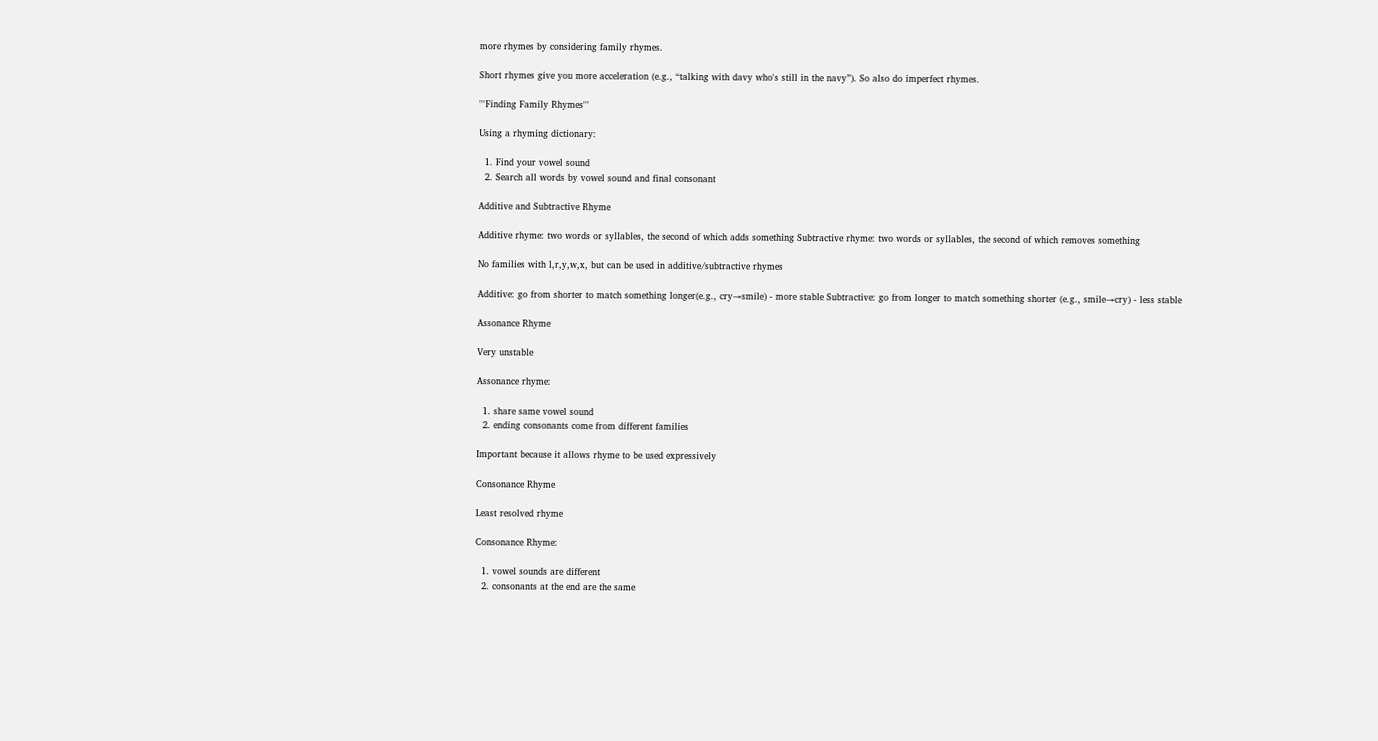more rhymes by considering family rhymes.

Short rhymes give you more acceleration (e.g., “talking with davy who's still in the navy”). So also do imperfect rhymes.

'''Finding Family Rhymes'''

Using a rhyming dictionary:

  1. Find your vowel sound
  2. Search all words by vowel sound and final consonant

Additive and Subtractive Rhyme

Additive rhyme: two words or syllables, the second of which adds something Subtractive rhyme: two words or syllables, the second of which removes something

No families with l,r,y,w,x, but can be used in additive/subtractive rhymes

Additive: go from shorter to match something longer(e.g., cry→smile) - more stable Subtractive: go from longer to match something shorter (e.g., smile→cry) - less stable

Assonance Rhyme

Very unstable

Assonance rhyme:

  1. share same vowel sound
  2. ending consonants come from different families

Important because it allows rhyme to be used expressively

Consonance Rhyme

Least resolved rhyme

Consonance Rhyme:

  1. vowel sounds are different
  2. consonants at the end are the same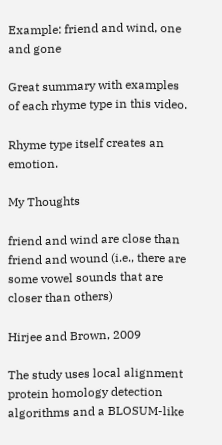Example: friend and wind, one and gone

Great summary with examples of each rhyme type in this video.

Rhyme type itself creates an emotion.

My Thoughts

friend and wind are close than friend and wound (i.e., there are some vowel sounds that are closer than others)

Hirjee and Brown, 2009

The study uses local alignment protein homology detection algorithms and a BLOSUM-like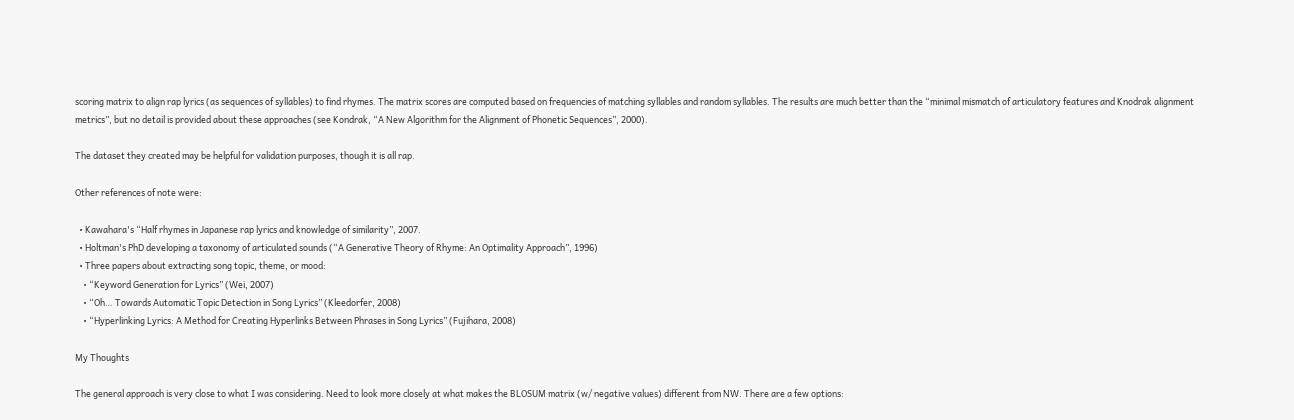scoring matrix to align rap lyrics (as sequences of syllables) to find rhymes. The matrix scores are computed based on frequencies of matching syllables and random syllables. The results are much better than the “minimal mismatch of articulatory features and Knodrak alignment metrics”, but no detail is provided about these approaches (see Kondrak, “A New Algorithm for the Alignment of Phonetic Sequences”, 2000).

The dataset they created may be helpful for validation purposes, though it is all rap.

Other references of note were:

  • Kawahara's “Half rhymes in Japanese rap lyrics and knowledge of similarity”, 2007.
  • Holtman's PhD developing a taxonomy of articulated sounds (“A Generative Theory of Rhyme: An Optimality Approach”, 1996)
  • Three papers about extracting song topic, theme, or mood:
    • “Keyword Generation for Lyrics” (Wei, 2007)
    • “Oh… Towards Automatic Topic Detection in Song Lyrics” (Kleedorfer, 2008)
    • “Hyperlinking Lyrics: A Method for Creating Hyperlinks Between Phrases in Song Lyrics” (Fujihara, 2008)

My Thoughts

The general approach is very close to what I was considering. Need to look more closely at what makes the BLOSUM matrix (w/ negative values) different from NW. There are a few options: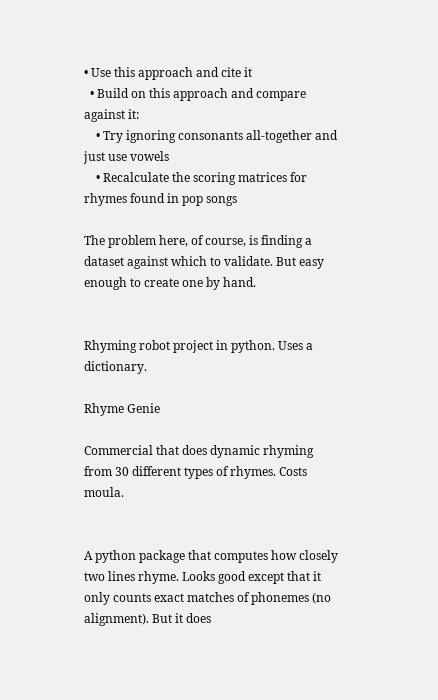• Use this approach and cite it
  • Build on this approach and compare against it:
    • Try ignoring consonants all-together and just use vowels
    • Recalculate the scoring matrices for rhymes found in pop songs

The problem here, of course, is finding a dataset against which to validate. But easy enough to create one by hand.


Rhyming robot project in python. Uses a dictionary.

Rhyme Genie

Commercial that does dynamic rhyming from 30 different types of rhymes. Costs moula.


A python package that computes how closely two lines rhyme. Looks good except that it only counts exact matches of phonemes (no alignment). But it does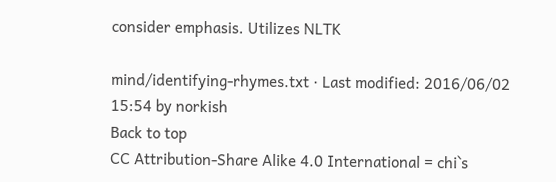consider emphasis. Utilizes NLTK

mind/identifying-rhymes.txt · Last modified: 2016/06/02 15:54 by norkish
Back to top
CC Attribution-Share Alike 4.0 International = chi`s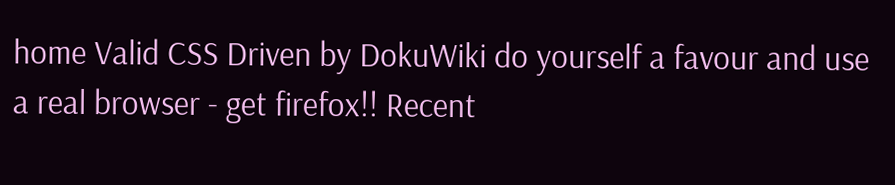home Valid CSS Driven by DokuWiki do yourself a favour and use a real browser - get firefox!! Recent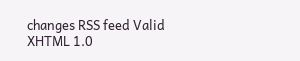changes RSS feed Valid XHTML 1.0